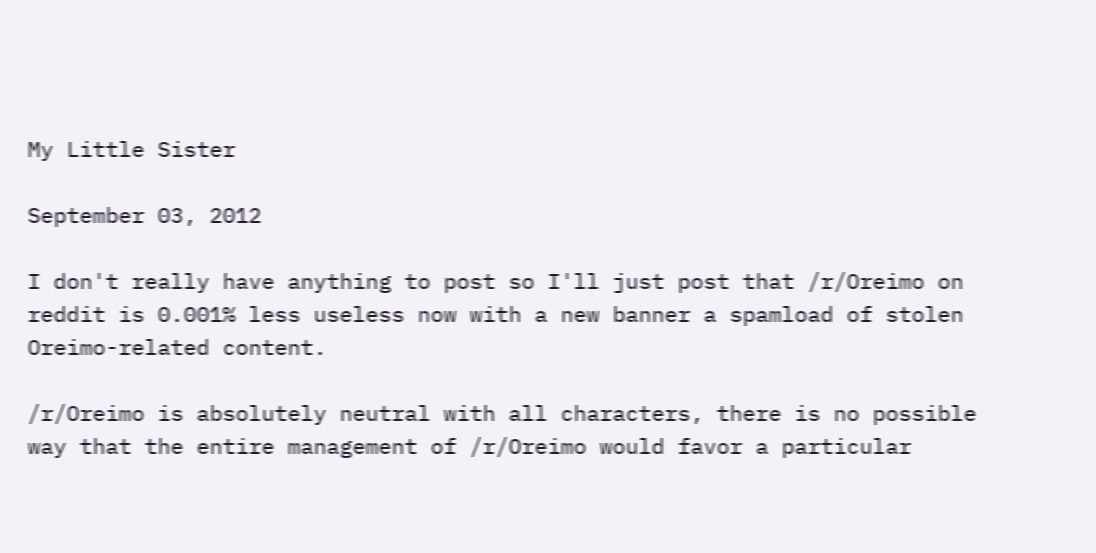My Little Sister

September 03, 2012

I don't really have anything to post so I'll just post that /r/Oreimo on reddit is 0.001% less useless now with a new banner a spamload of stolen Oreimo-related content.

/r/Oreimo is absolutely neutral with all characters, there is no possible way that the entire management of /r/Oreimo would favor a particular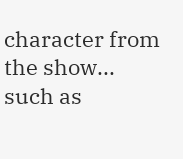character from the show... such as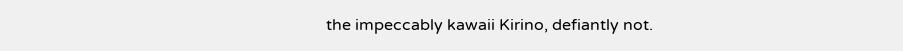the impeccably kawaii Kirino, defiantly not.